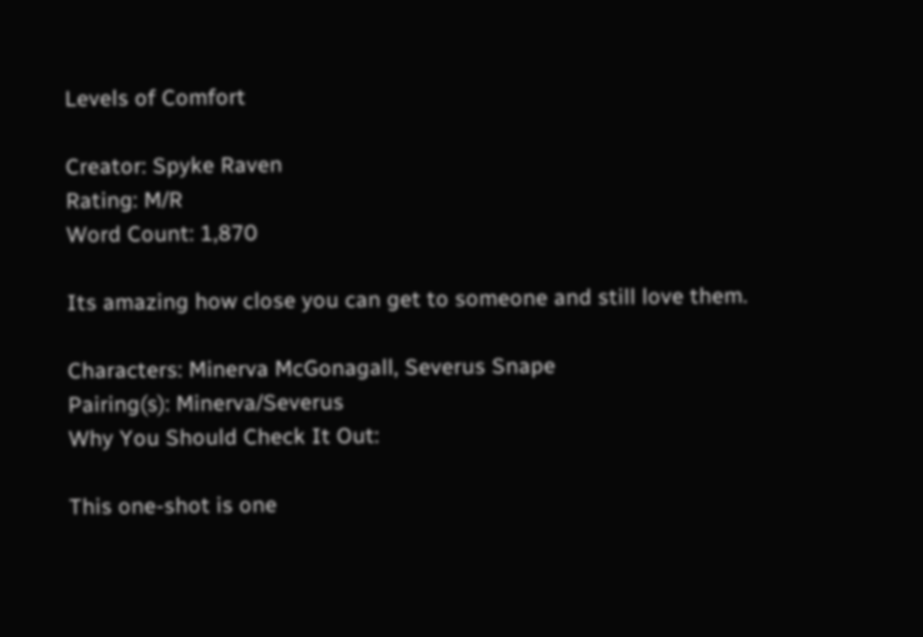Levels of Comfort

Creator: Spyke Raven
Rating: M/R
Word Count: 1,870

Its amazing how close you can get to someone and still love them.

Characters: Minerva McGonagall, Severus Snape
Pairing(s): Minerva/Severus
Why You Should Check It Out:

This one-shot is one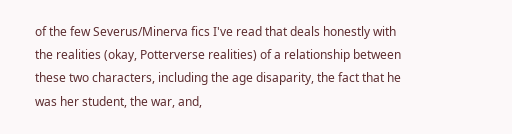of the few Severus/Minerva fics I've read that deals honestly with the realities (okay, Potterverse realities) of a relationship between these two characters, including the age disaparity, the fact that he was her student, the war, and,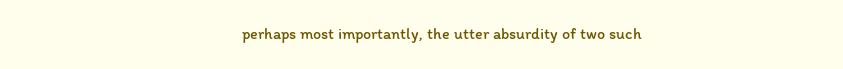perhaps most importantly, the utter absurdity of two such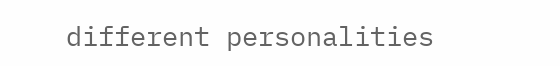different personalities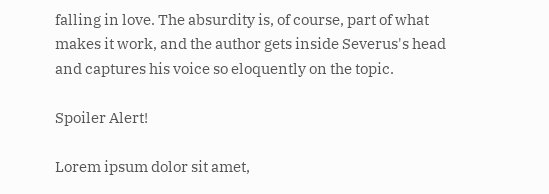falling in love. The absurdity is, of course, part of what makes it work, and the author gets inside Severus's head and captures his voice so eloquently on the topic.

Spoiler Alert!

Lorem ipsum dolor sit amet,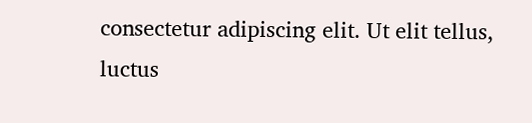consectetur adipiscing elit. Ut elit tellus, luctus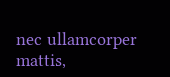nec ullamcorper mattis,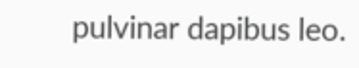pulvinar dapibus leo.